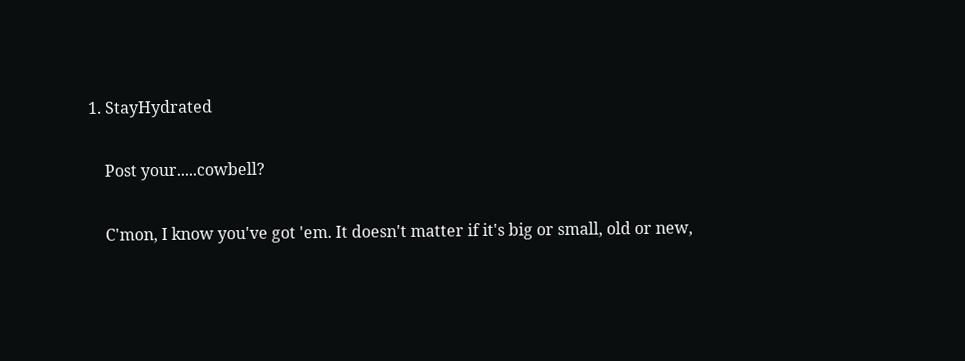1. StayHydrated

    Post your.....cowbell?

    C'mon, I know you've got 'em. It doesn't matter if it's big or small, old or new,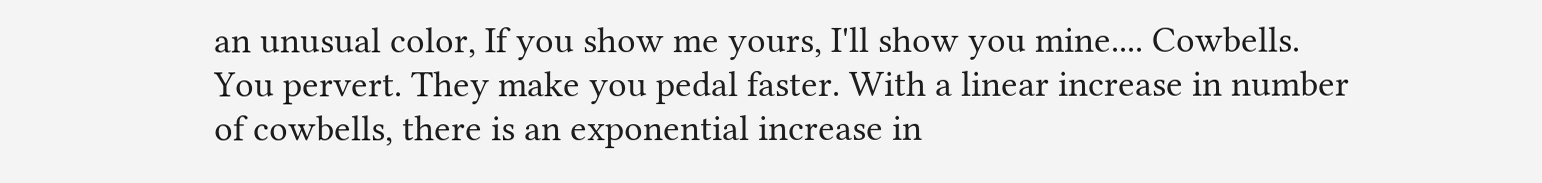an unusual color, If you show me yours, I'll show you mine.... Cowbells. You pervert. They make you pedal faster. With a linear increase in number of cowbells, there is an exponential increase in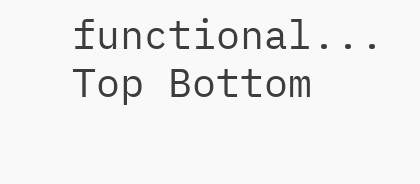functional...
Top Bottom